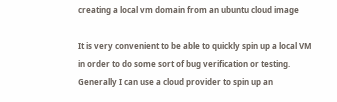creating a local vm domain from an ubuntu cloud image

It is very convenient to be able to quickly spin up a local VM in order to do some sort of bug verification or testing. Generally I can use a cloud provider to spin up an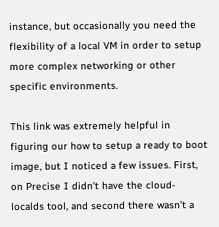instance, but occasionally you need the flexibility of a local VM in order to setup more complex networking or other specific environments.

This link was extremely helpful in figuring our how to setup a ready to boot image, but I noticed a few issues. First, on Precise I didn’t have the cloud-localds tool, and second there wasn’t a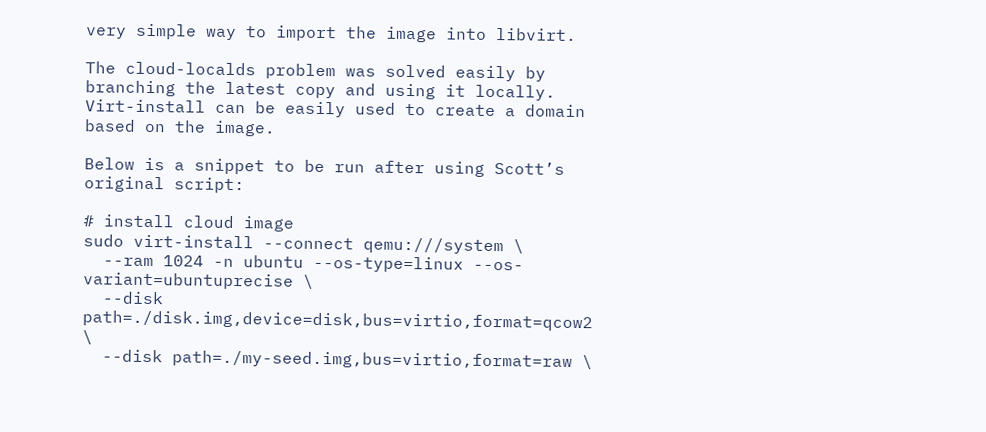very simple way to import the image into libvirt.

The cloud-localds problem was solved easily by branching the latest copy and using it locally. Virt-install can be easily used to create a domain based on the image.

Below is a snippet to be run after using Scott’s original script:

# install cloud image
sudo virt-install --connect qemu:///system \
  --ram 1024 -n ubuntu --os-type=linux --os-variant=ubuntuprecise \
  --disk path=./disk.img,device=disk,bus=virtio,format=qcow2 \
  --disk path=./my-seed.img,bus=virtio,format=raw \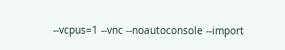--vcpus=1 --vnc --noautoconsole --import